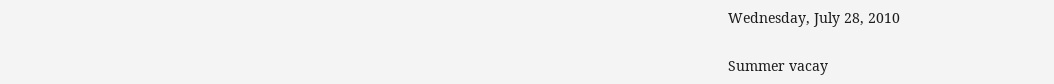Wednesday, July 28, 2010

Summer vacay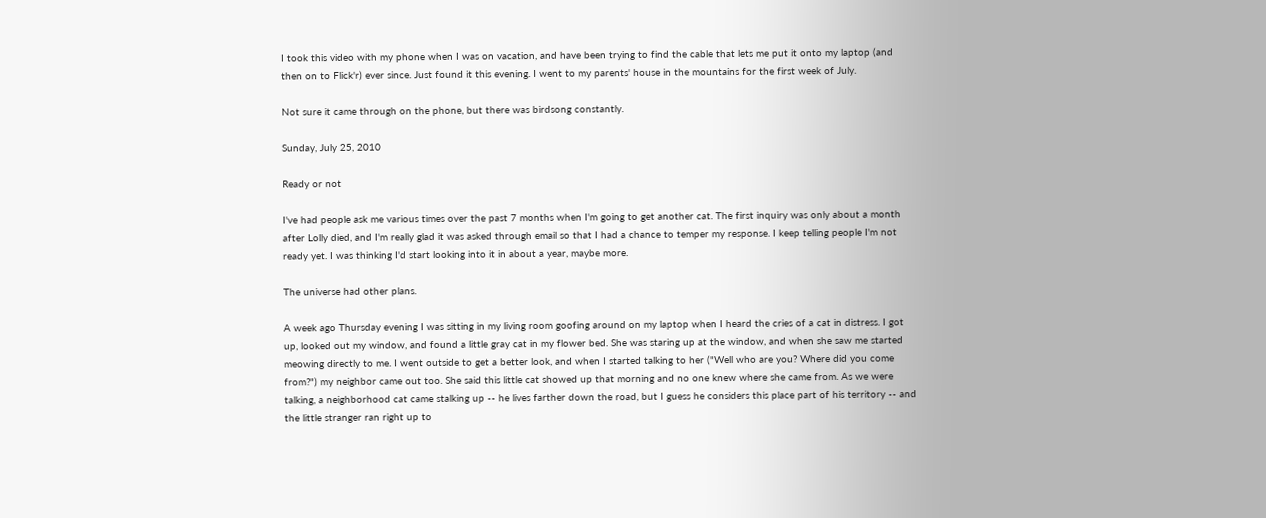I took this video with my phone when I was on vacation, and have been trying to find the cable that lets me put it onto my laptop (and then on to Flick'r) ever since. Just found it this evening. I went to my parents' house in the mountains for the first week of July.

Not sure it came through on the phone, but there was birdsong constantly.

Sunday, July 25, 2010

Ready or not

I've had people ask me various times over the past 7 months when I'm going to get another cat. The first inquiry was only about a month after Lolly died, and I'm really glad it was asked through email so that I had a chance to temper my response. I keep telling people I'm not ready yet. I was thinking I'd start looking into it in about a year, maybe more.

The universe had other plans.

A week ago Thursday evening I was sitting in my living room goofing around on my laptop when I heard the cries of a cat in distress. I got up, looked out my window, and found a little gray cat in my flower bed. She was staring up at the window, and when she saw me started meowing directly to me. I went outside to get a better look, and when I started talking to her ("Well who are you? Where did you come from?") my neighbor came out too. She said this little cat showed up that morning and no one knew where she came from. As we were talking, a neighborhood cat came stalking up -- he lives farther down the road, but I guess he considers this place part of his territory -- and the little stranger ran right up to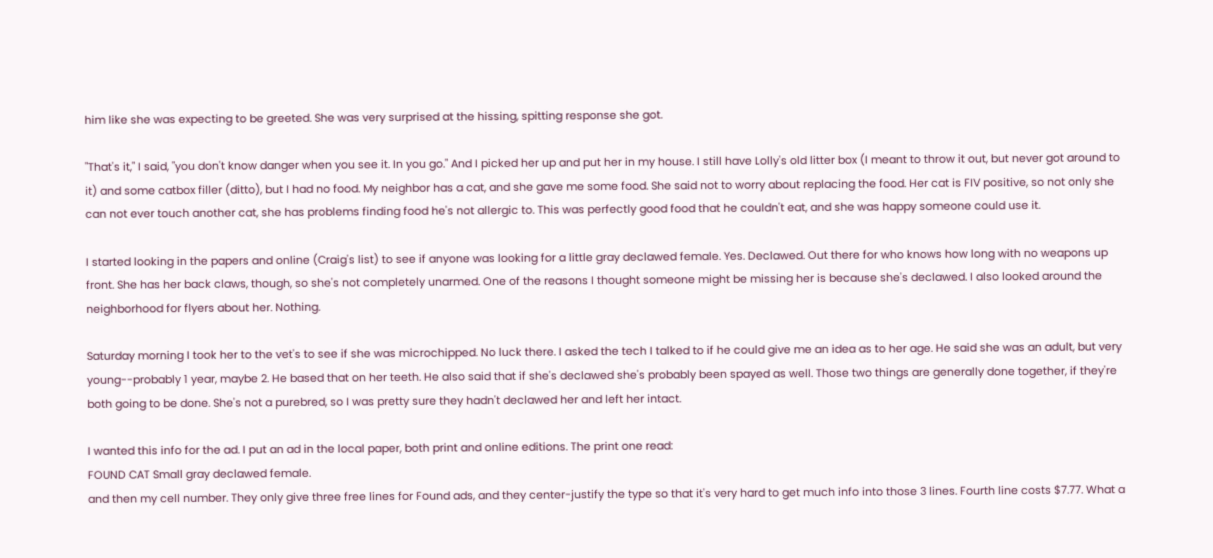him like she was expecting to be greeted. She was very surprised at the hissing, spitting response she got.

"That's it," I said, "you don't know danger when you see it. In you go." And I picked her up and put her in my house. I still have Lolly's old litter box (I meant to throw it out, but never got around to it) and some catbox filler (ditto), but I had no food. My neighbor has a cat, and she gave me some food. She said not to worry about replacing the food. Her cat is FIV positive, so not only she can not ever touch another cat, she has problems finding food he's not allergic to. This was perfectly good food that he couldn't eat, and she was happy someone could use it.

I started looking in the papers and online (Craig's list) to see if anyone was looking for a little gray declawed female. Yes. Declawed. Out there for who knows how long with no weapons up front. She has her back claws, though, so she's not completely unarmed. One of the reasons I thought someone might be missing her is because she's declawed. I also looked around the neighborhood for flyers about her. Nothing.

Saturday morning I took her to the vet's to see if she was microchipped. No luck there. I asked the tech I talked to if he could give me an idea as to her age. He said she was an adult, but very young--probably 1 year, maybe 2. He based that on her teeth. He also said that if she's declawed she's probably been spayed as well. Those two things are generally done together, if they're both going to be done. She's not a purebred, so I was pretty sure they hadn't declawed her and left her intact.

I wanted this info for the ad. I put an ad in the local paper, both print and online editions. The print one read:
FOUND CAT Small gray declawed female.
and then my cell number. They only give three free lines for Found ads, and they center-justify the type so that it's very hard to get much info into those 3 lines. Fourth line costs $7.77. What a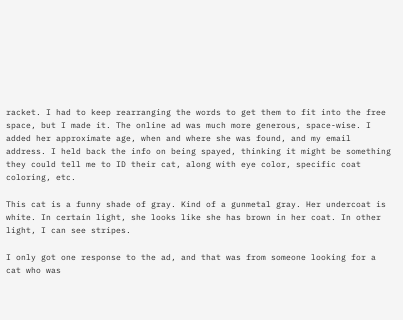racket. I had to keep rearranging the words to get them to fit into the free space, but I made it. The online ad was much more generous, space-wise. I added her approximate age, when and where she was found, and my email address. I held back the info on being spayed, thinking it might be something they could tell me to ID their cat, along with eye color, specific coat coloring, etc.

This cat is a funny shade of gray. Kind of a gunmetal gray. Her undercoat is white. In certain light, she looks like she has brown in her coat. In other light, I can see stripes.

I only got one response to the ad, and that was from someone looking for a cat who was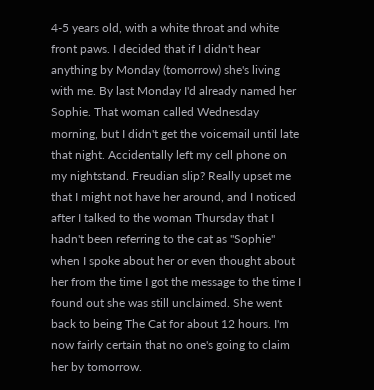4-5 years old, with a white throat and white front paws. I decided that if I didn't hear anything by Monday (tomorrow) she's living with me. By last Monday I'd already named her Sophie. That woman called Wednesday morning, but I didn't get the voicemail until late that night. Accidentally left my cell phone on my nightstand. Freudian slip? Really upset me that I might not have her around, and I noticed after I talked to the woman Thursday that I hadn't been referring to the cat as "Sophie" when I spoke about her or even thought about her from the time I got the message to the time I found out she was still unclaimed. She went back to being The Cat for about 12 hours. I'm now fairly certain that no one's going to claim her by tomorrow.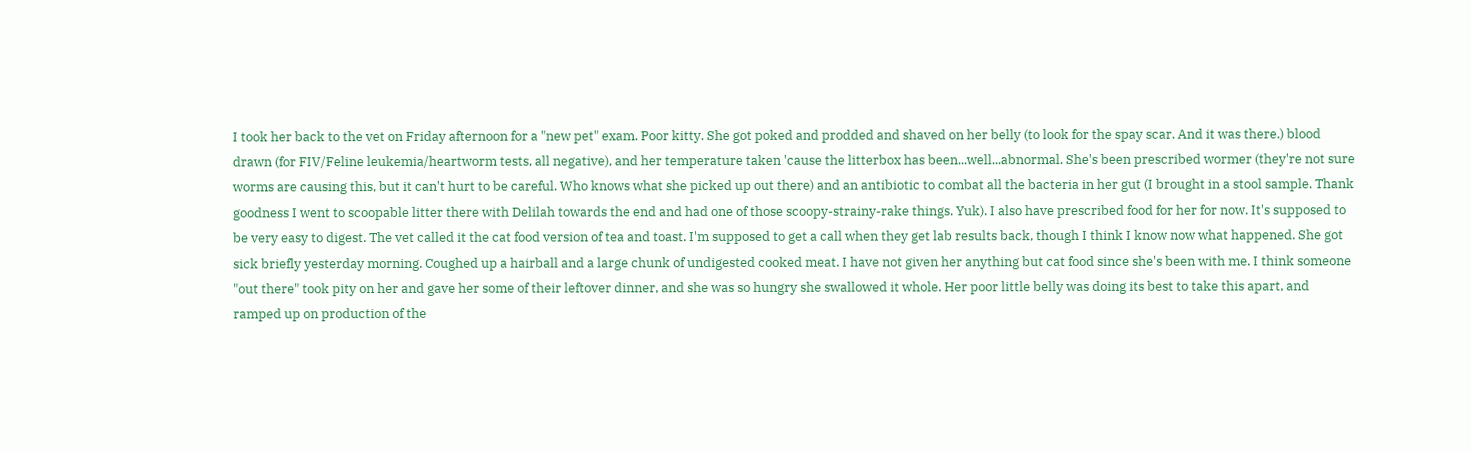I took her back to the vet on Friday afternoon for a "new pet" exam. Poor kitty. She got poked and prodded and shaved on her belly (to look for the spay scar. And it was there.) blood drawn (for FIV/Feline leukemia/heartworm tests, all negative), and her temperature taken 'cause the litterbox has been...well...abnormal. She's been prescribed wormer (they're not sure worms are causing this, but it can't hurt to be careful. Who knows what she picked up out there) and an antibiotic to combat all the bacteria in her gut (I brought in a stool sample. Thank goodness I went to scoopable litter there with Delilah towards the end and had one of those scoopy-strainy-rake things. Yuk). I also have prescribed food for her for now. It's supposed to be very easy to digest. The vet called it the cat food version of tea and toast. I'm supposed to get a call when they get lab results back, though I think I know now what happened. She got sick briefly yesterday morning. Coughed up a hairball and a large chunk of undigested cooked meat. I have not given her anything but cat food since she's been with me. I think someone "out there" took pity on her and gave her some of their leftover dinner, and she was so hungry she swallowed it whole. Her poor little belly was doing its best to take this apart, and ramped up on production of the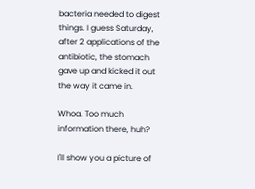bacteria needed to digest things. I guess Saturday, after 2 applications of the antibiotic, the stomach gave up and kicked it out the way it came in.

Whoa. Too much information there, huh?

I'll show you a picture of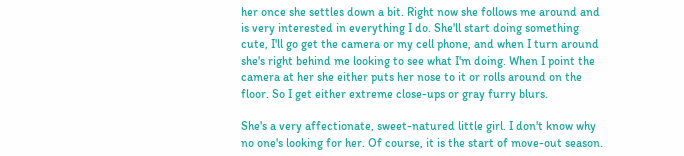her once she settles down a bit. Right now she follows me around and is very interested in everything I do. She'll start doing something cute, I'll go get the camera or my cell phone, and when I turn around she's right behind me looking to see what I'm doing. When I point the camera at her she either puts her nose to it or rolls around on the floor. So I get either extreme close-ups or gray furry blurs.

She's a very affectionate, sweet-natured little girl. I don't know why no one's looking for her. Of course, it is the start of move-out season.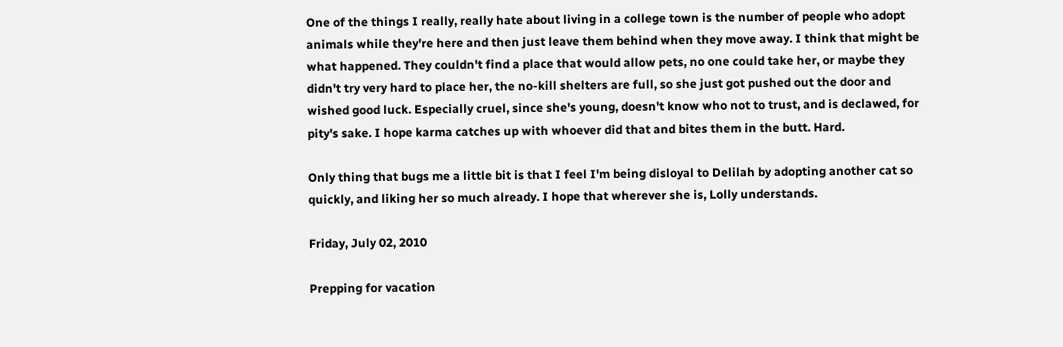One of the things I really, really hate about living in a college town is the number of people who adopt animals while they're here and then just leave them behind when they move away. I think that might be what happened. They couldn't find a place that would allow pets, no one could take her, or maybe they didn't try very hard to place her, the no-kill shelters are full, so she just got pushed out the door and wished good luck. Especially cruel, since she's young, doesn't know who not to trust, and is declawed, for pity's sake. I hope karma catches up with whoever did that and bites them in the butt. Hard.

Only thing that bugs me a little bit is that I feel I'm being disloyal to Delilah by adopting another cat so quickly, and liking her so much already. I hope that wherever she is, Lolly understands.

Friday, July 02, 2010

Prepping for vacation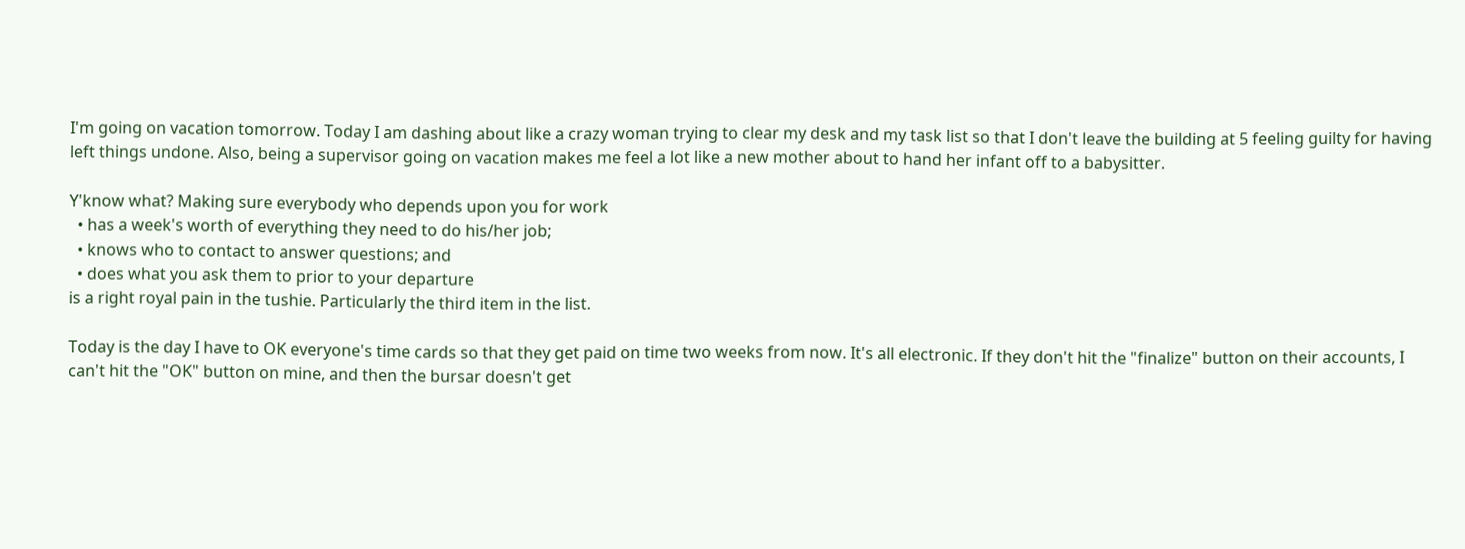I'm going on vacation tomorrow. Today I am dashing about like a crazy woman trying to clear my desk and my task list so that I don't leave the building at 5 feeling guilty for having left things undone. Also, being a supervisor going on vacation makes me feel a lot like a new mother about to hand her infant off to a babysitter.

Y'know what? Making sure everybody who depends upon you for work
  • has a week's worth of everything they need to do his/her job;
  • knows who to contact to answer questions; and
  • does what you ask them to prior to your departure
is a right royal pain in the tushie. Particularly the third item in the list.

Today is the day I have to OK everyone's time cards so that they get paid on time two weeks from now. It's all electronic. If they don't hit the "finalize" button on their accounts, I can't hit the "OK" button on mine, and then the bursar doesn't get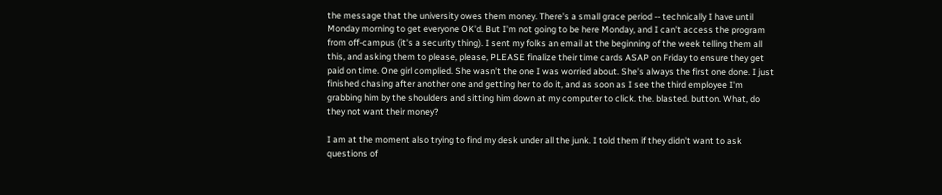the message that the university owes them money. There's a small grace period -- technically I have until Monday morning to get everyone OK'd. But I'm not going to be here Monday, and I can't access the program from off-campus (it's a security thing). I sent my folks an email at the beginning of the week telling them all this, and asking them to please, please, PLEASE finalize their time cards ASAP on Friday to ensure they get paid on time. One girl complied. She wasn't the one I was worried about. She's always the first one done. I just finished chasing after another one and getting her to do it, and as soon as I see the third employee I'm grabbing him by the shoulders and sitting him down at my computer to click. the. blasted. button. What, do they not want their money?

I am at the moment also trying to find my desk under all the junk. I told them if they didn't want to ask questions of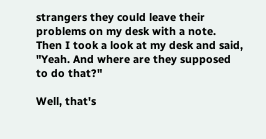strangers they could leave their problems on my desk with a note. Then I took a look at my desk and said, "Yeah. And where are they supposed to do that?"

Well, that's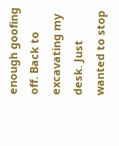enough goofing off. Back to excavating my desk. Just wanted to stop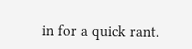in for a quick rant.